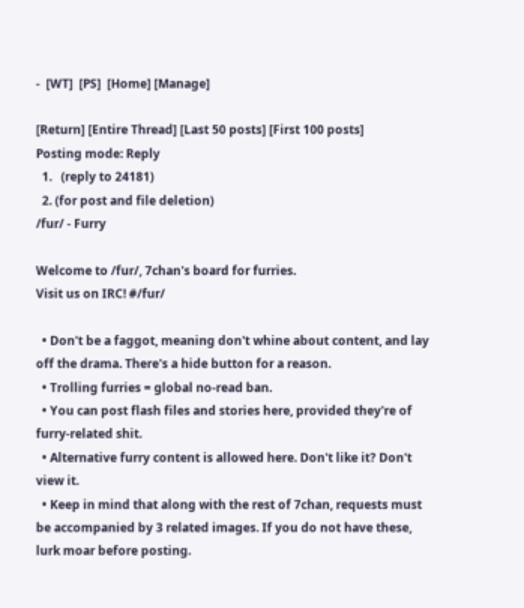-  [WT]  [PS]  [Home] [Manage]

[Return] [Entire Thread] [Last 50 posts] [First 100 posts]
Posting mode: Reply
  1.   (reply to 24181)
  2. (for post and file deletion)
/fur/ - Furry

Welcome to /fur/, 7chan's board for furries.
Visit us on IRC! #/fur/

  • Don't be a faggot, meaning don't whine about content, and lay off the drama. There's a hide button for a reason.
  • Trolling furries = global no-read ban.
  • You can post flash files and stories here, provided they're of furry-related shit.
  • Alternative furry content is allowed here. Don't like it? Don't view it.
  • Keep in mind that along with the rest of 7chan, requests must be accompanied by 3 related images. If you do not have these, lurk moar before posting.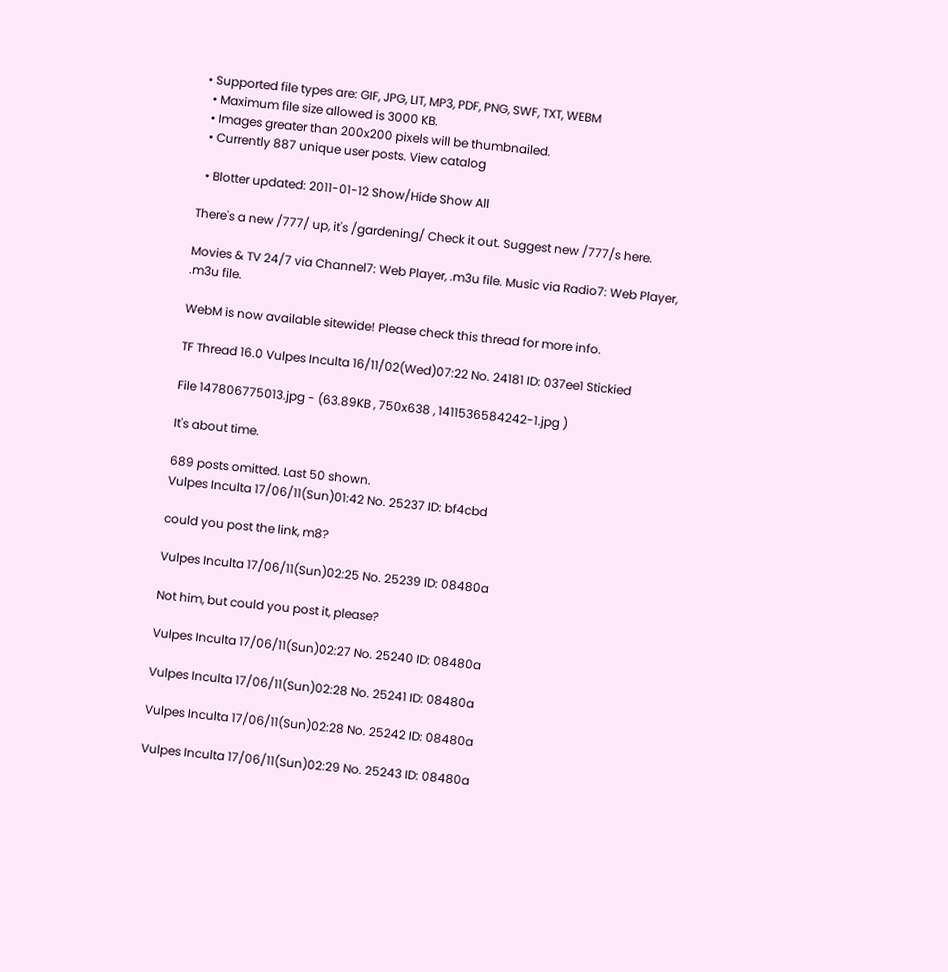• Supported file types are: GIF, JPG, LIT, MP3, PDF, PNG, SWF, TXT, WEBM
  • Maximum file size allowed is 3000 KB.
  • Images greater than 200x200 pixels will be thumbnailed.
  • Currently 887 unique user posts. View catalog

  • Blotter updated: 2011-01-12 Show/Hide Show All

There's a new /777/ up, it's /gardening/ Check it out. Suggest new /777/s here.

Movies & TV 24/7 via Channel7: Web Player, .m3u file. Music via Radio7: Web Player, .m3u file.

WebM is now available sitewide! Please check this thread for more info.

TF Thread 16.0 Vulpes Inculta 16/11/02(Wed)07:22 No. 24181 ID: 037ee1 Stickied

File 147806775013.jpg - (63.89KB , 750x638 , 1411536584242-1.jpg )

It's about time.

689 posts omitted. Last 50 shown.
Vulpes Inculta 17/06/11(Sun)01:42 No. 25237 ID: bf4cbd

could you post the link, m8?

Vulpes Inculta 17/06/11(Sun)02:25 No. 25239 ID: 08480a

Not him, but could you post it, please?

Vulpes Inculta 17/06/11(Sun)02:27 No. 25240 ID: 08480a

Vulpes Inculta 17/06/11(Sun)02:28 No. 25241 ID: 08480a

Vulpes Inculta 17/06/11(Sun)02:28 No. 25242 ID: 08480a

Vulpes Inculta 17/06/11(Sun)02:29 No. 25243 ID: 08480a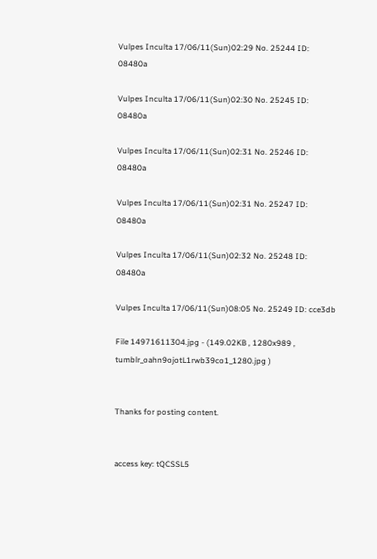Vulpes Inculta 17/06/11(Sun)02:29 No. 25244 ID: 08480a

Vulpes Inculta 17/06/11(Sun)02:30 No. 25245 ID: 08480a

Vulpes Inculta 17/06/11(Sun)02:31 No. 25246 ID: 08480a

Vulpes Inculta 17/06/11(Sun)02:31 No. 25247 ID: 08480a

Vulpes Inculta 17/06/11(Sun)02:32 No. 25248 ID: 08480a

Vulpes Inculta 17/06/11(Sun)08:05 No. 25249 ID: cce3db

File 14971611304.jpg - (149.02KB , 1280x989 , tumblr_oahn9ojotL1rwb39co1_1280.jpg )


Thanks for posting content.


access key: tQCSSL5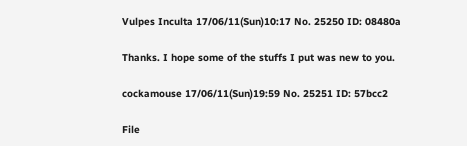Vulpes Inculta 17/06/11(Sun)10:17 No. 25250 ID: 08480a

Thanks. I hope some of the stuffs I put was new to you.

cockamouse 17/06/11(Sun)19:59 No. 25251 ID: 57bcc2

File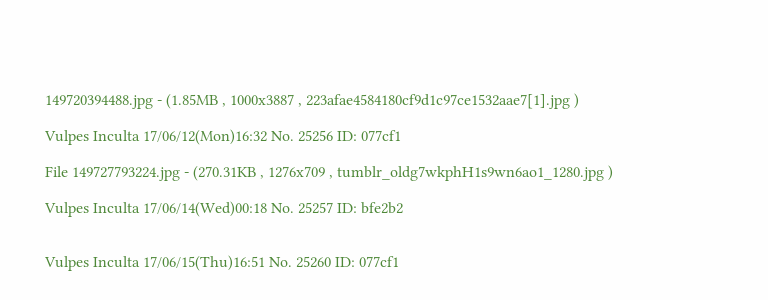149720394488.jpg - (1.85MB , 1000x3887 , 223afae4584180cf9d1c97ce1532aae7[1].jpg )

Vulpes Inculta 17/06/12(Mon)16:32 No. 25256 ID: 077cf1

File 149727793224.jpg - (270.31KB , 1276x709 , tumblr_oldg7wkphH1s9wn6ao1_1280.jpg )

Vulpes Inculta 17/06/14(Wed)00:18 No. 25257 ID: bfe2b2


Vulpes Inculta 17/06/15(Thu)16:51 No. 25260 ID: 077cf1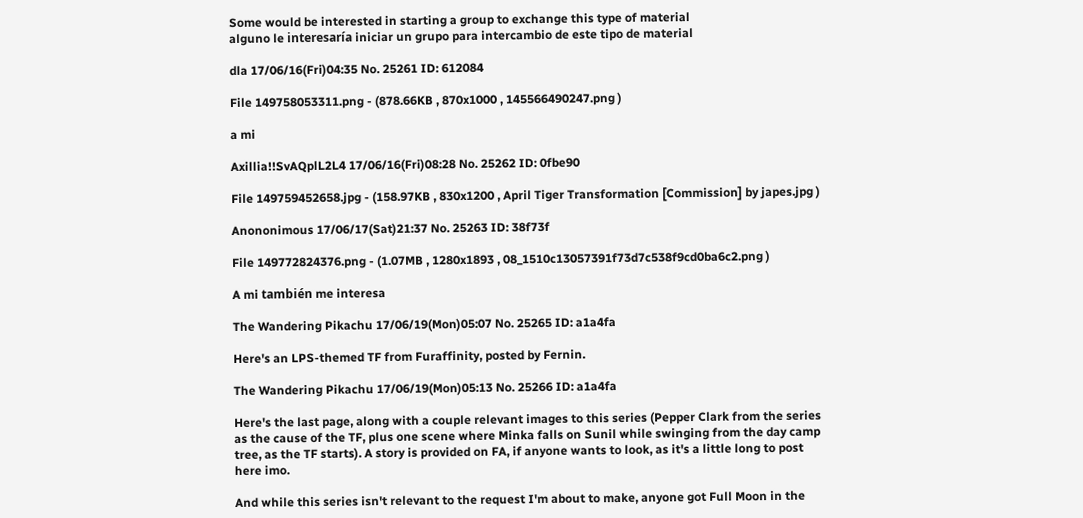Some would be interested in starting a group to exchange this type of material
alguno le interesaría iniciar un grupo para intercambio de este tipo de material

dla 17/06/16(Fri)04:35 No. 25261 ID: 612084

File 149758053311.png - (878.66KB , 870x1000 , 145566490247.png )

a mi

Axillia!!SvAQplL2L4 17/06/16(Fri)08:28 No. 25262 ID: 0fbe90

File 149759452658.jpg - (158.97KB , 830x1200 , April Tiger Transformation [Commission] by japes.jpg )

Anononimous 17/06/17(Sat)21:37 No. 25263 ID: 38f73f

File 149772824376.png - (1.07MB , 1280x1893 , 08_1510c13057391f73d7c538f9cd0ba6c2.png )

A mi también me interesa

The Wandering Pikachu 17/06/19(Mon)05:07 No. 25265 ID: a1a4fa

Here's an LPS-themed TF from Furaffinity, posted by Fernin.

The Wandering Pikachu 17/06/19(Mon)05:13 No. 25266 ID: a1a4fa

Here's the last page, along with a couple relevant images to this series (Pepper Clark from the series as the cause of the TF, plus one scene where Minka falls on Sunil while swinging from the day camp tree, as the TF starts). A story is provided on FA, if anyone wants to look, as it's a little long to post here imo.

And while this series isn't relevant to the request I'm about to make, anyone got Full Moon in the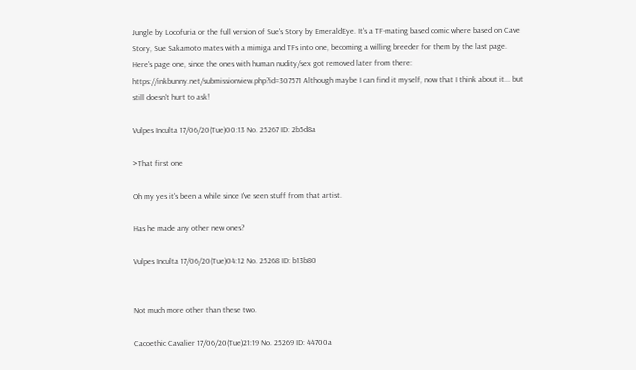Jungle by Locofuria or the full version of Sue's Story by EmeraldEye. It's a TF-mating based comic where based on Cave Story, Sue Sakamoto mates with a mimiga and TFs into one, becoming a willing breeder for them by the last page. Here's page one, since the ones with human nudity/sex got removed later from there: https://inkbunny.net/submissionview.php?id=307571 Although maybe I can find it myself, now that I think about it... but still doesn't hurt to ask!

Vulpes Inculta 17/06/20(Tue)00:13 No. 25267 ID: 2b5d8a

>That first one

Oh my yes it's been a while since I've seen stuff from that artist.

Has he made any other new ones?

Vulpes Inculta 17/06/20(Tue)04:12 No. 25268 ID: b13b80


Not much more other than these two.

Cacoethic Cavalier 17/06/20(Tue)21:19 No. 25269 ID: 44700a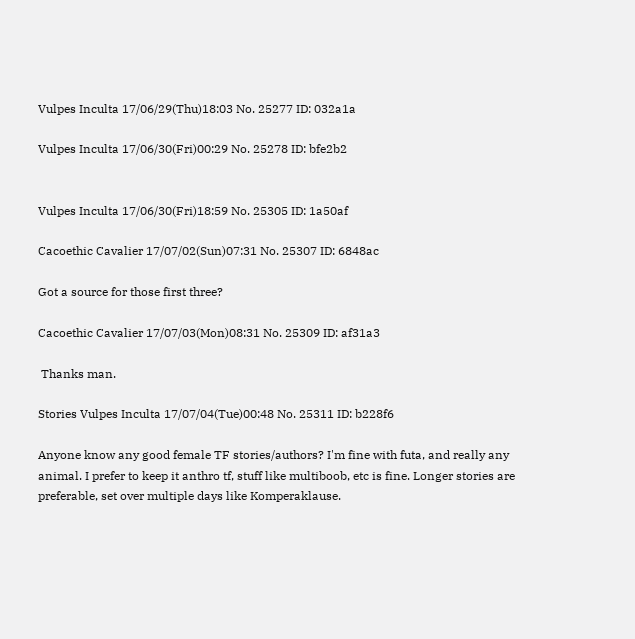Vulpes Inculta 17/06/29(Thu)18:03 No. 25277 ID: 032a1a

Vulpes Inculta 17/06/30(Fri)00:29 No. 25278 ID: bfe2b2


Vulpes Inculta 17/06/30(Fri)18:59 No. 25305 ID: 1a50af

Cacoethic Cavalier 17/07/02(Sun)07:31 No. 25307 ID: 6848ac

Got a source for those first three?

Cacoethic Cavalier 17/07/03(Mon)08:31 No. 25309 ID: af31a3

 Thanks man.

Stories Vulpes Inculta 17/07/04(Tue)00:48 No. 25311 ID: b228f6

Anyone know any good female TF stories/authors? I'm fine with futa, and really any animal. I prefer to keep it anthro tf, stuff like multiboob, etc is fine. Longer stories are preferable, set over multiple days like Komperaklause.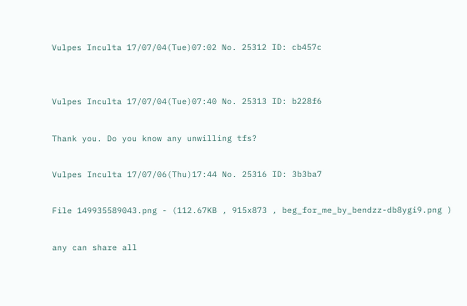Vulpes Inculta 17/07/04(Tue)07:02 No. 25312 ID: cb457c


Vulpes Inculta 17/07/04(Tue)07:40 No. 25313 ID: b228f6

Thank you. Do you know any unwilling tfs?

Vulpes Inculta 17/07/06(Thu)17:44 No. 25316 ID: 3b3ba7

File 149935589043.png - (112.67KB , 915x873 , beg_for_me_by_bendzz-db8ygi9.png )

any can share all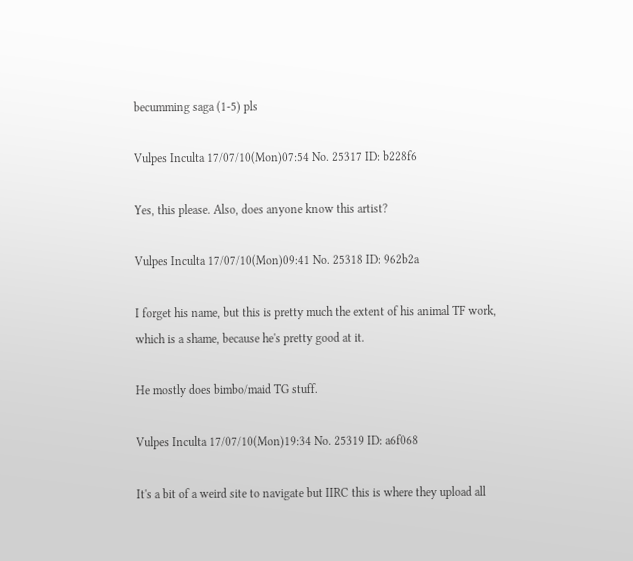becumming saga (1-5) pls

Vulpes Inculta 17/07/10(Mon)07:54 No. 25317 ID: b228f6

Yes, this please. Also, does anyone know this artist?

Vulpes Inculta 17/07/10(Mon)09:41 No. 25318 ID: 962b2a

I forget his name, but this is pretty much the extent of his animal TF work, which is a shame, because he's pretty good at it.

He mostly does bimbo/maid TG stuff.

Vulpes Inculta 17/07/10(Mon)19:34 No. 25319 ID: a6f068

It's a bit of a weird site to navigate but IIRC this is where they upload all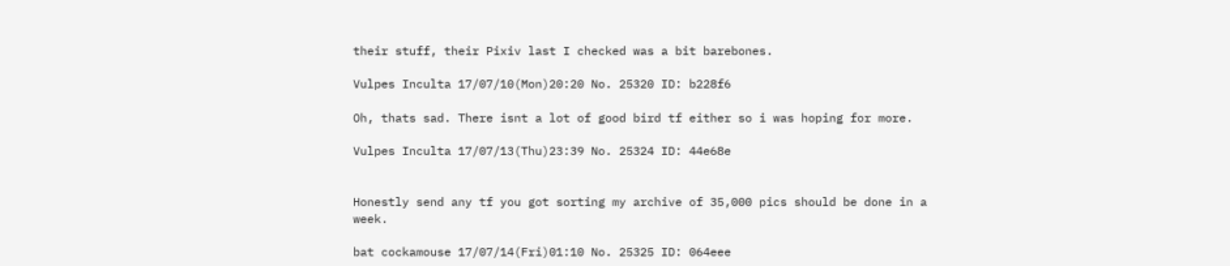their stuff, their Pixiv last I checked was a bit barebones.

Vulpes Inculta 17/07/10(Mon)20:20 No. 25320 ID: b228f6

Oh, thats sad. There isnt a lot of good bird tf either so i was hoping for more.

Vulpes Inculta 17/07/13(Thu)23:39 No. 25324 ID: 44e68e


Honestly send any tf you got sorting my archive of 35,000 pics should be done in a week.

bat cockamouse 17/07/14(Fri)01:10 No. 25325 ID: 064eee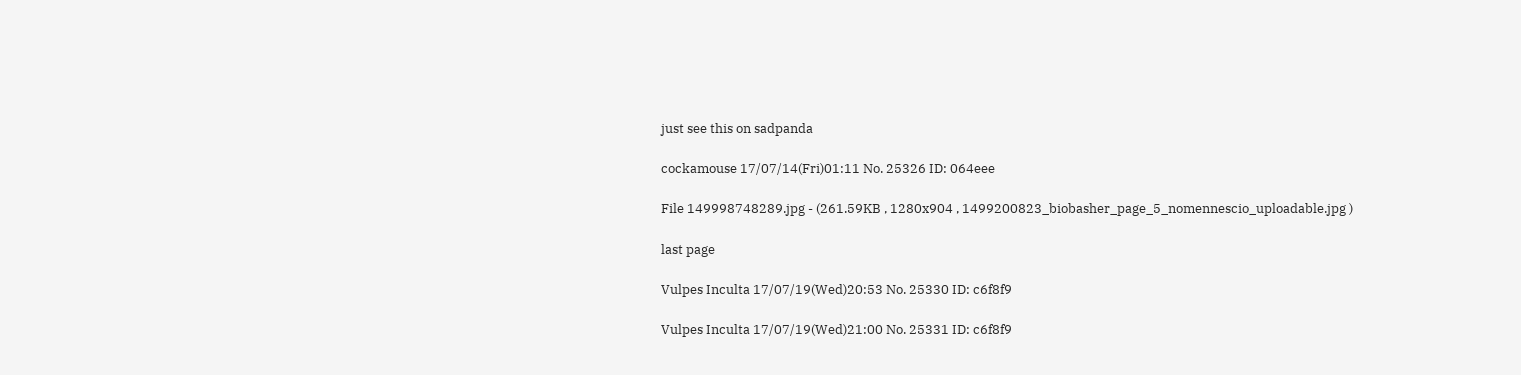just see this on sadpanda

cockamouse 17/07/14(Fri)01:11 No. 25326 ID: 064eee

File 149998748289.jpg - (261.59KB , 1280x904 , 1499200823_biobasher_page_5_nomennescio_uploadable.jpg )

last page

Vulpes Inculta 17/07/19(Wed)20:53 No. 25330 ID: c6f8f9

Vulpes Inculta 17/07/19(Wed)21:00 No. 25331 ID: c6f8f9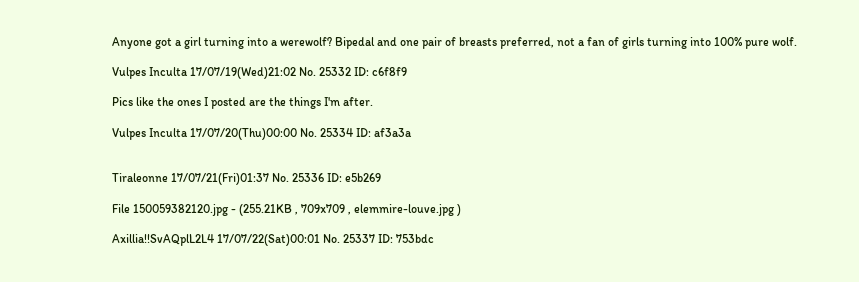Anyone got a girl turning into a werewolf? Bipedal and one pair of breasts preferred, not a fan of girls turning into 100% pure wolf.

Vulpes Inculta 17/07/19(Wed)21:02 No. 25332 ID: c6f8f9

Pics like the ones I posted are the things I'm after.

Vulpes Inculta 17/07/20(Thu)00:00 No. 25334 ID: af3a3a


Tiraleonne 17/07/21(Fri)01:37 No. 25336 ID: e5b269

File 150059382120.jpg - (255.21KB , 709x709 , elemmire-louve.jpg )

Axillia!!SvAQplL2L4 17/07/22(Sat)00:01 No. 25337 ID: 753bdc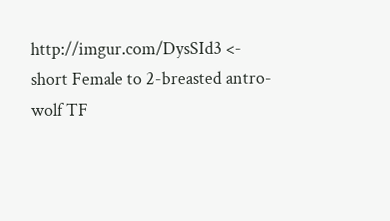http://imgur.com/DysSId3 <- short Female to 2-breasted antro-wolf TF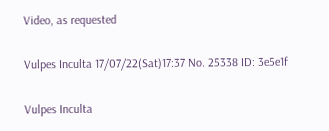Video, as requested

Vulpes Inculta 17/07/22(Sat)17:37 No. 25338 ID: 3e5e1f

Vulpes Inculta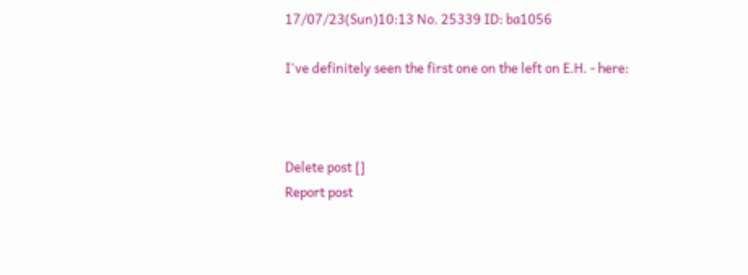17/07/23(Sun)10:13 No. 25339 ID: ba1056

I've definitely seen the first one on the left on E.H. - here:



Delete post []
Report post